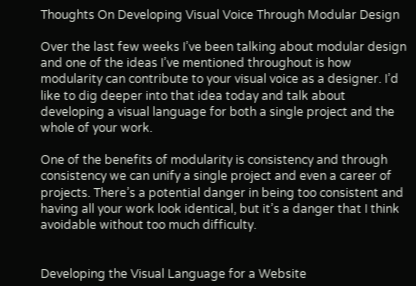Thoughts On Developing Visual Voice Through Modular Design

Over the last few weeks I’ve been talking about modular design and one of the ideas I’ve mentioned throughout is how modularity can contribute to your visual voice as a designer. I’d like to dig deeper into that idea today and talk about developing a visual language for both a single project and the whole of your work.

One of the benefits of modularity is consistency and through consistency we can unify a single project and even a career of projects. There’s a potential danger in being too consistent and having all your work look identical, but it’s a danger that I think avoidable without too much difficulty.


Developing the Visual Language for a Website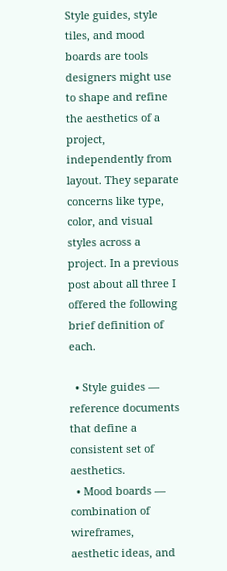Style guides, style tiles, and mood boards are tools designers might use to shape and refine the aesthetics of a project, independently from layout. They separate concerns like type, color, and visual styles across a project. In a previous post about all three I offered the following brief definition of each.

  • Style guides — reference documents that define a consistent set of aesthetics.
  • Mood boards — combination of wireframes, aesthetic ideas, and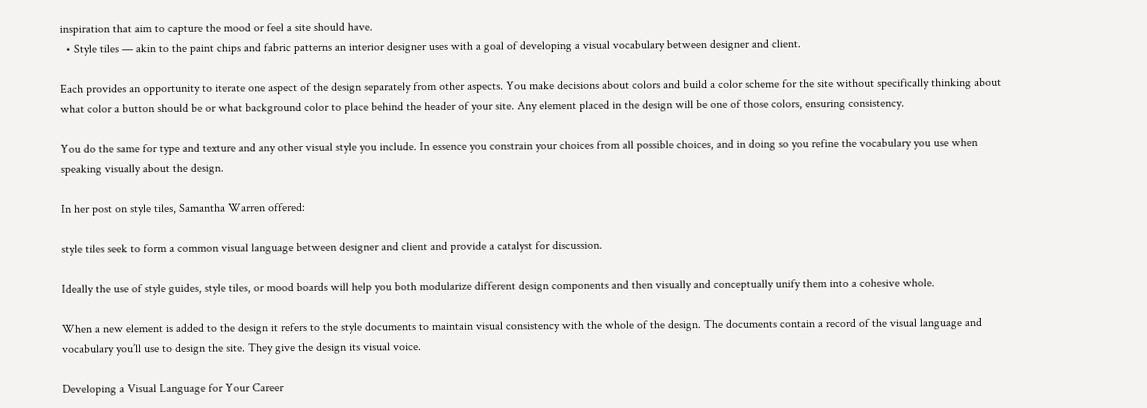inspiration that aim to capture the mood or feel a site should have.
  • Style tiles — akin to the paint chips and fabric patterns an interior designer uses with a goal of developing a visual vocabulary between designer and client.

Each provides an opportunity to iterate one aspect of the design separately from other aspects. You make decisions about colors and build a color scheme for the site without specifically thinking about what color a button should be or what background color to place behind the header of your site. Any element placed in the design will be one of those colors, ensuring consistency.

You do the same for type and texture and any other visual style you include. In essence you constrain your choices from all possible choices, and in doing so you refine the vocabulary you use when speaking visually about the design.

In her post on style tiles, Samantha Warren offered:

style tiles seek to form a common visual language between designer and client and provide a catalyst for discussion.

Ideally the use of style guides, style tiles, or mood boards will help you both modularize different design components and then visually and conceptually unify them into a cohesive whole.

When a new element is added to the design it refers to the style documents to maintain visual consistency with the whole of the design. The documents contain a record of the visual language and vocabulary you’ll use to design the site. They give the design its visual voice.

Developing a Visual Language for Your Career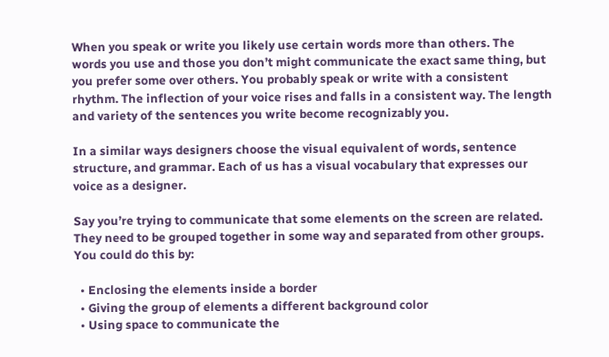When you speak or write you likely use certain words more than others. The words you use and those you don’t might communicate the exact same thing, but you prefer some over others. You probably speak or write with a consistent rhythm. The inflection of your voice rises and falls in a consistent way. The length and variety of the sentences you write become recognizably you.

In a similar ways designers choose the visual equivalent of words, sentence structure, and grammar. Each of us has a visual vocabulary that expresses our voice as a designer.

Say you’re trying to communicate that some elements on the screen are related. They need to be grouped together in some way and separated from other groups. You could do this by:

  • Enclosing the elements inside a border
  • Giving the group of elements a different background color
  • Using space to communicate the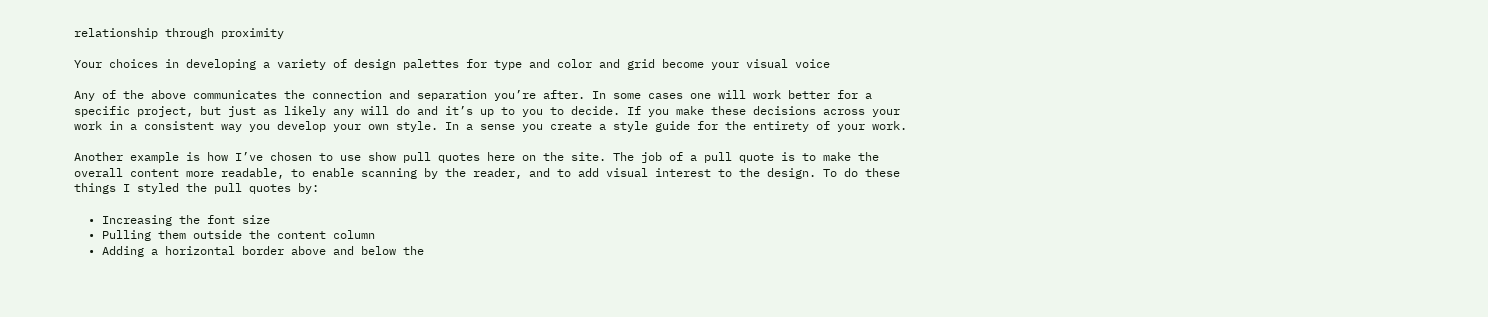relationship through proximity

Your choices in developing a variety of design palettes for type and color and grid become your visual voice

Any of the above communicates the connection and separation you’re after. In some cases one will work better for a specific project, but just as likely any will do and it’s up to you to decide. If you make these decisions across your work in a consistent way you develop your own style. In a sense you create a style guide for the entirety of your work.

Another example is how I’ve chosen to use show pull quotes here on the site. The job of a pull quote is to make the overall content more readable, to enable scanning by the reader, and to add visual interest to the design. To do these things I styled the pull quotes by:

  • Increasing the font size
  • Pulling them outside the content column
  • Adding a horizontal border above and below the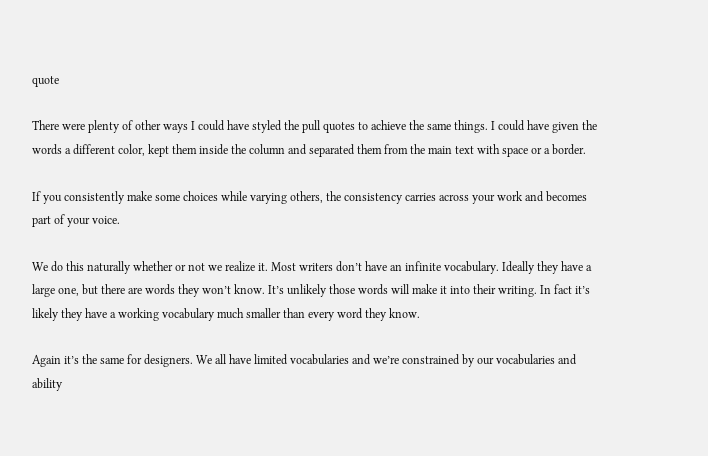quote

There were plenty of other ways I could have styled the pull quotes to achieve the same things. I could have given the words a different color, kept them inside the column and separated them from the main text with space or a border.

If you consistently make some choices while varying others, the consistency carries across your work and becomes part of your voice.

We do this naturally whether or not we realize it. Most writers don’t have an infinite vocabulary. Ideally they have a large one, but there are words they won’t know. It’s unlikely those words will make it into their writing. In fact it’s likely they have a working vocabulary much smaller than every word they know.

Again it’s the same for designers. We all have limited vocabularies and we’re constrained by our vocabularies and ability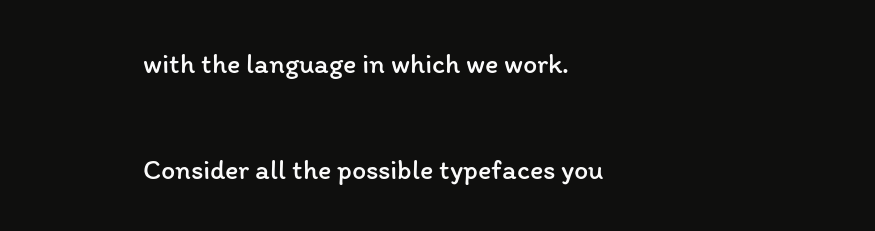with the language in which we work.

Consider all the possible typefaces you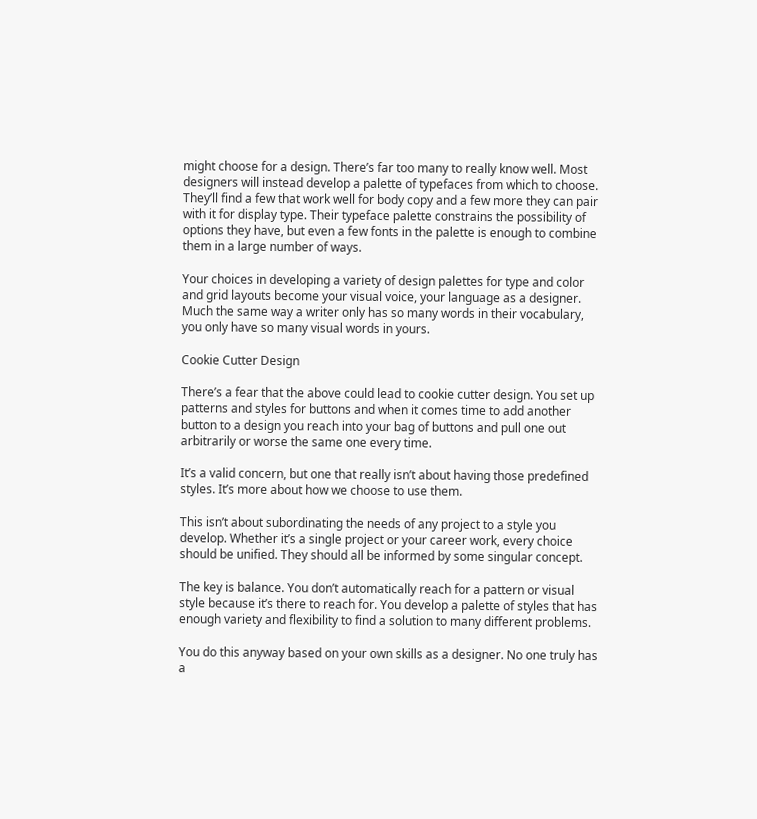might choose for a design. There’s far too many to really know well. Most designers will instead develop a palette of typefaces from which to choose. They’ll find a few that work well for body copy and a few more they can pair with it for display type. Their typeface palette constrains the possibility of options they have, but even a few fonts in the palette is enough to combine them in a large number of ways.

Your choices in developing a variety of design palettes for type and color and grid layouts become your visual voice, your language as a designer. Much the same way a writer only has so many words in their vocabulary, you only have so many visual words in yours.

Cookie Cutter Design

There’s a fear that the above could lead to cookie cutter design. You set up patterns and styles for buttons and when it comes time to add another button to a design you reach into your bag of buttons and pull one out arbitrarily or worse the same one every time.

It’s a valid concern, but one that really isn’t about having those predefined styles. It’s more about how we choose to use them.

This isn’t about subordinating the needs of any project to a style you develop. Whether it’s a single project or your career work, every choice should be unified. They should all be informed by some singular concept.

The key is balance. You don’t automatically reach for a pattern or visual style because it’s there to reach for. You develop a palette of styles that has enough variety and flexibility to find a solution to many different problems.

You do this anyway based on your own skills as a designer. No one truly has a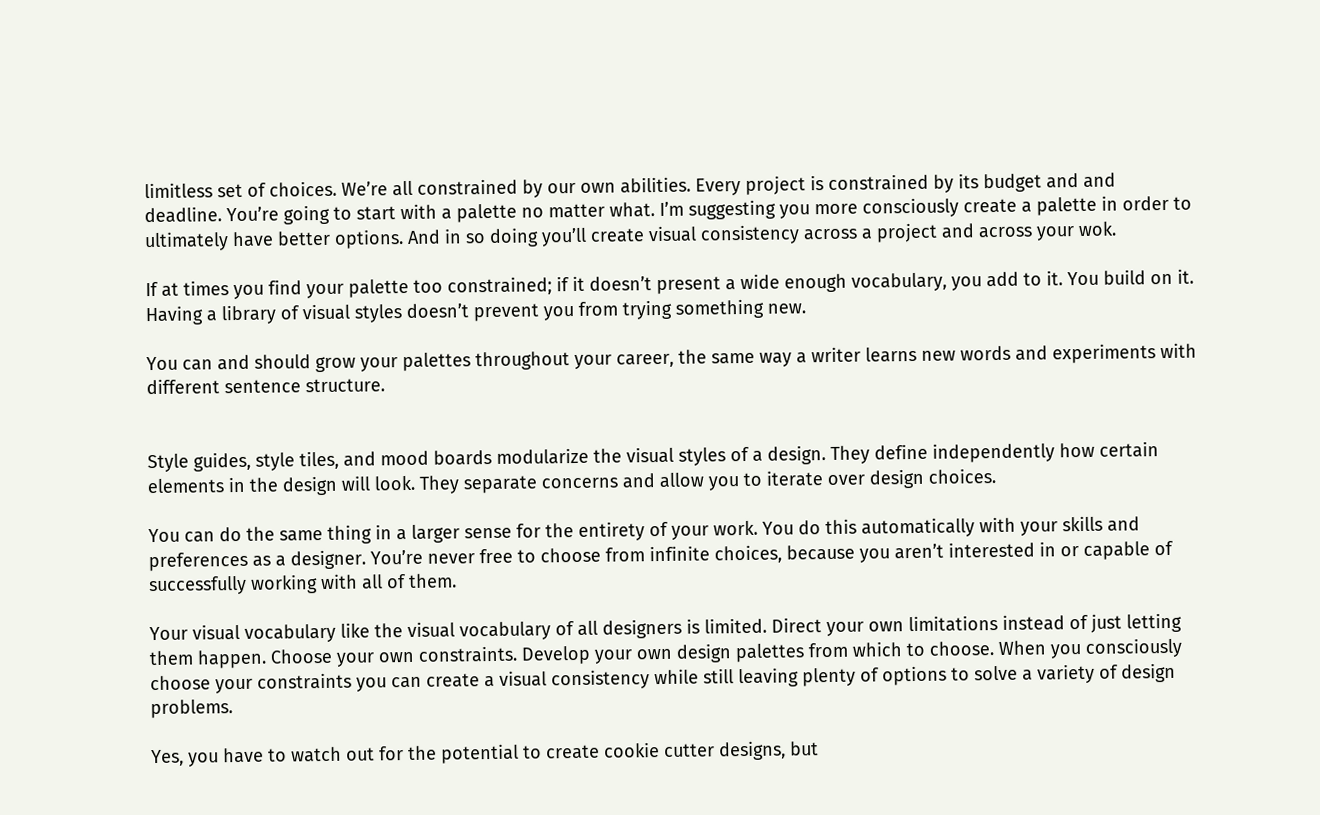limitless set of choices. We’re all constrained by our own abilities. Every project is constrained by its budget and and deadline. You’re going to start with a palette no matter what. I’m suggesting you more consciously create a palette in order to ultimately have better options. And in so doing you’ll create visual consistency across a project and across your wok.

If at times you find your palette too constrained; if it doesn’t present a wide enough vocabulary, you add to it. You build on it. Having a library of visual styles doesn’t prevent you from trying something new.

You can and should grow your palettes throughout your career, the same way a writer learns new words and experiments with different sentence structure.


Style guides, style tiles, and mood boards modularize the visual styles of a design. They define independently how certain elements in the design will look. They separate concerns and allow you to iterate over design choices.

You can do the same thing in a larger sense for the entirety of your work. You do this automatically with your skills and preferences as a designer. You’re never free to choose from infinite choices, because you aren’t interested in or capable of successfully working with all of them.

Your visual vocabulary like the visual vocabulary of all designers is limited. Direct your own limitations instead of just letting them happen. Choose your own constraints. Develop your own design palettes from which to choose. When you consciously choose your constraints you can create a visual consistency while still leaving plenty of options to solve a variety of design problems.

Yes, you have to watch out for the potential to create cookie cutter designs, but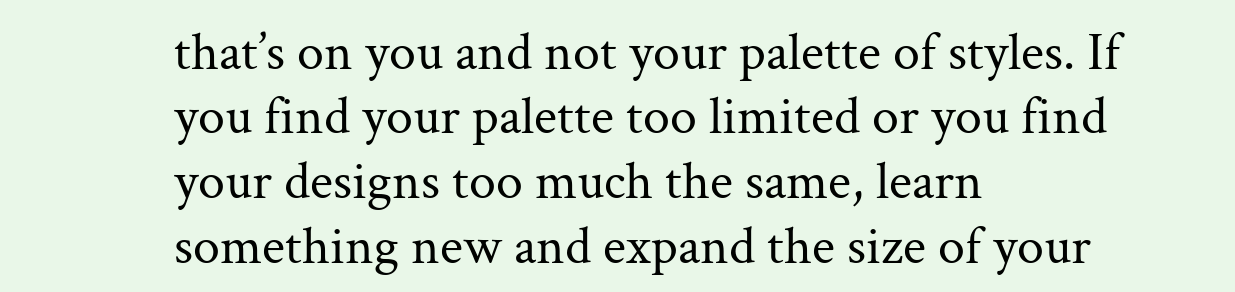that’s on you and not your palette of styles. If you find your palette too limited or you find your designs too much the same, learn something new and expand the size of your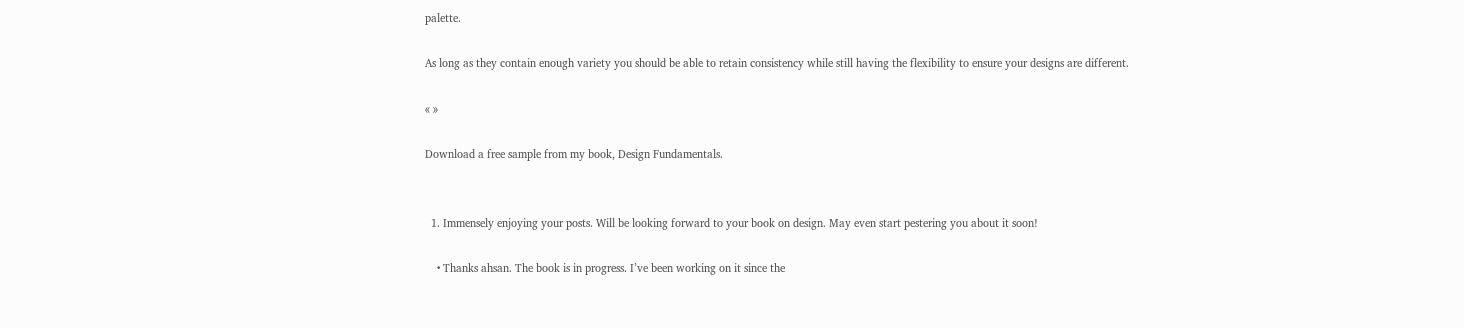palette.

As long as they contain enough variety you should be able to retain consistency while still having the flexibility to ensure your designs are different.

« »

Download a free sample from my book, Design Fundamentals.


  1. Immensely enjoying your posts. Will be looking forward to your book on design. May even start pestering you about it soon!

    • Thanks ahsan. The book is in progress. I’ve been working on it since the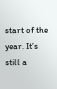start of the year. It’s still a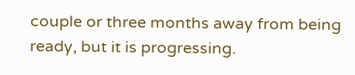couple or three months away from being ready, but it is progressing.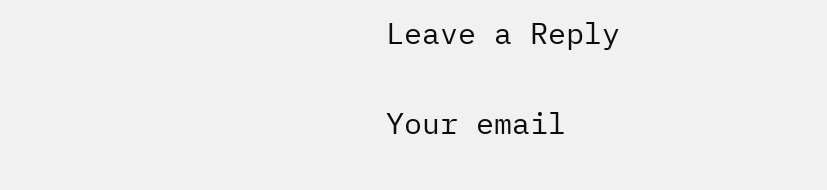Leave a Reply

Your email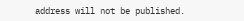address will not be published.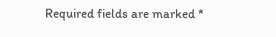Required fields are marked *